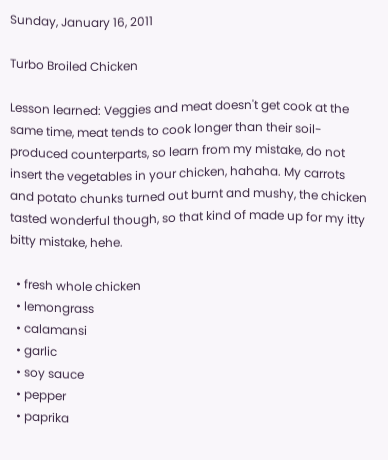Sunday, January 16, 2011

Turbo Broiled Chicken

Lesson learned: Veggies and meat doesn't get cook at the same time, meat tends to cook longer than their soil-produced counterparts, so learn from my mistake, do not insert the vegetables in your chicken, hahaha. My carrots and potato chunks turned out burnt and mushy, the chicken tasted wonderful though, so that kind of made up for my itty bitty mistake, hehe.

  • fresh whole chicken
  • lemongrass
  • calamansi
  • garlic
  • soy sauce
  • pepper
  • paprika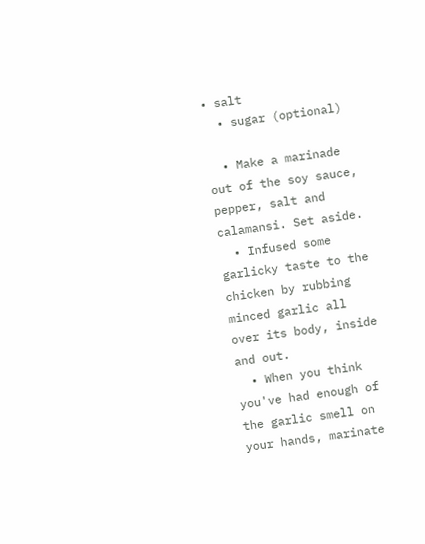• salt
  • sugar (optional)

  • Make a marinade out of the soy sauce, pepper, salt and calamansi. Set aside.
  • Infused some garlicky taste to the chicken by rubbing minced garlic all over its body, inside and out.
  • When you think you've had enough of the garlic smell on your hands, marinate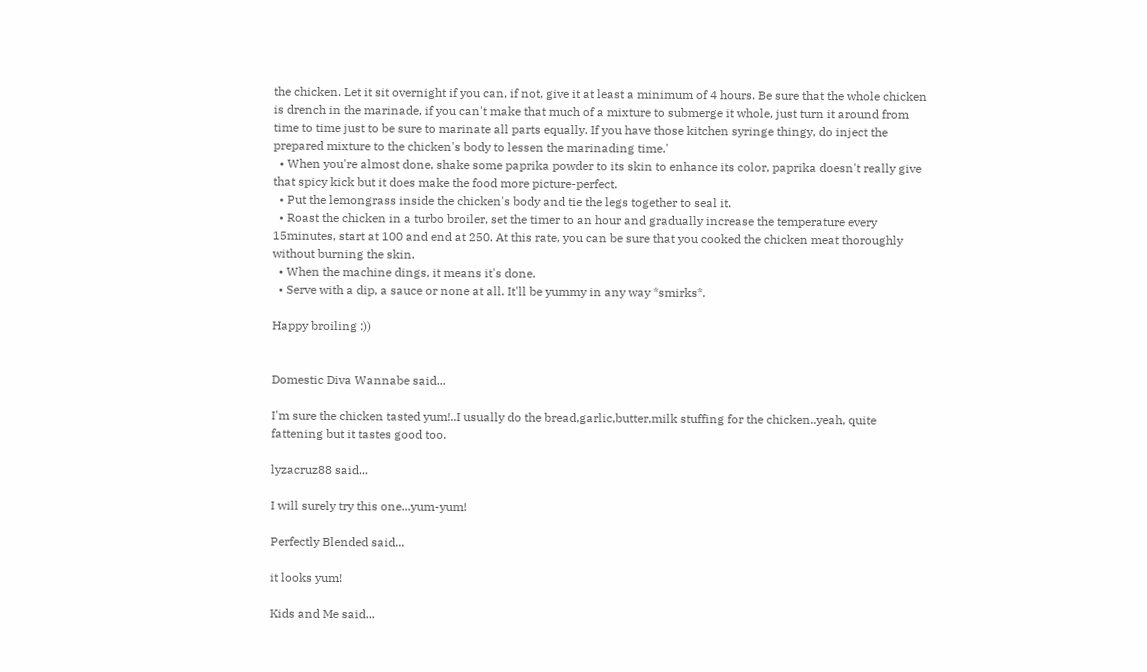the chicken. Let it sit overnight if you can, if not, give it at least a minimum of 4 hours. Be sure that the whole chicken is drench in the marinade, if you can't make that much of a mixture to submerge it whole, just turn it around from time to time just to be sure to marinate all parts equally. If you have those kitchen syringe thingy, do inject the prepared mixture to the chicken's body to lessen the marinading time.'
  • When you're almost done, shake some paprika powder to its skin to enhance its color, paprika doesn't really give that spicy kick but it does make the food more picture-perfect.
  • Put the lemongrass inside the chicken's body and tie the legs together to seal it.
  • Roast the chicken in a turbo broiler, set the timer to an hour and gradually increase the temperature every 15minutes, start at 100 and end at 250. At this rate, you can be sure that you cooked the chicken meat thoroughly without burning the skin.
  • When the machine dings, it means it's done.
  • Serve with a dip, a sauce or none at all. It'll be yummy in any way *smirks*.

Happy broiling :))


Domestic Diva Wannabe said...

I'm sure the chicken tasted yum!..I usually do the bread,garlic,butter,milk stuffing for the chicken..yeah, quite fattening but it tastes good too.

lyzacruz88 said...

I will surely try this one...yum-yum!

Perfectly Blended said...

it looks yum!

Kids and Me said...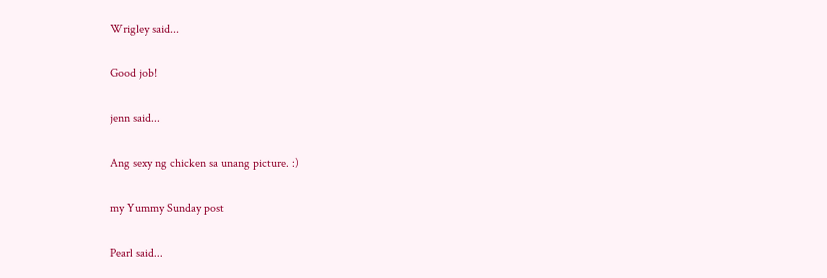Wrigley said...

Good job!

jenn said...

Ang sexy ng chicken sa unang picture. :)

my Yummy Sunday post

Pearl said...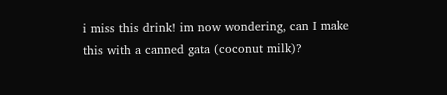i miss this drink! im now wondering, can I make this with a canned gata (coconut milk)?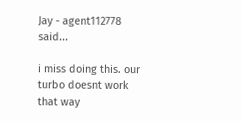Jay - agent112778 said...

i miss doing this. our turbo doesnt work that way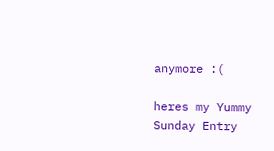anymore :(

heres my Yummy Sunday Entry